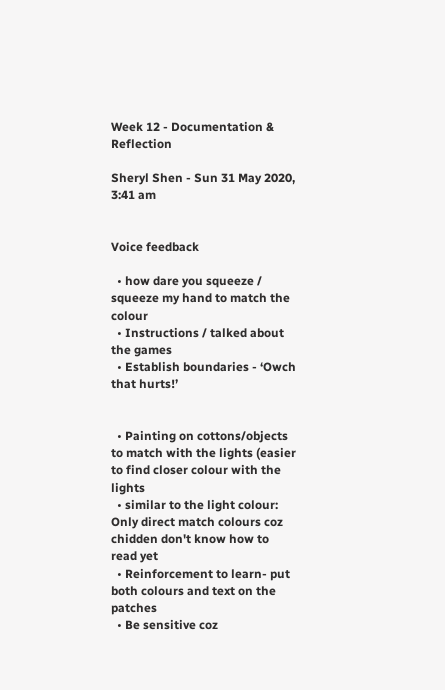Week 12 - Documentation & Reflection

Sheryl Shen - Sun 31 May 2020, 3:41 am


Voice feedback

  • how dare you squeeze / squeeze my hand to match the colour
  • Instructions / talked about the games
  • Establish boundaries - ‘Owch that hurts!’


  • Painting on cottons/objects to match with the lights (easier to find closer colour with the lights
  • similar to the light colour: Only direct match colours coz chidden don't know how to read yet
  • Reinforcement to learn- put both colours and text on the patches
  • Be sensitive coz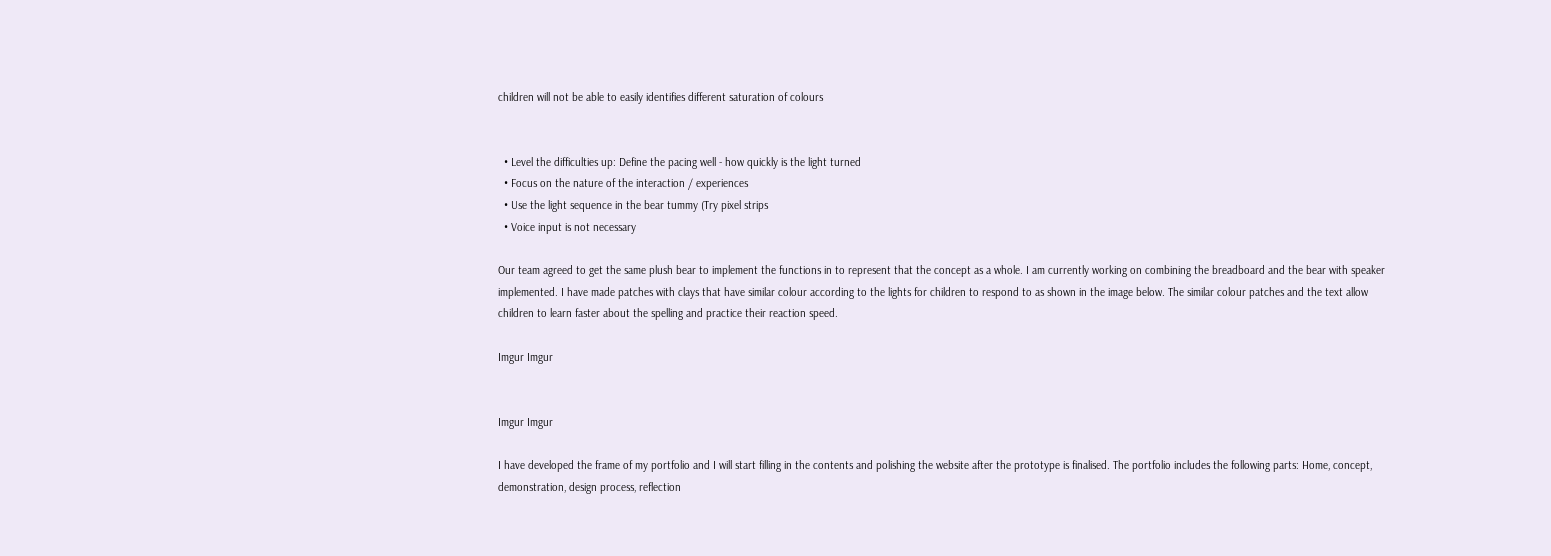children will not be able to easily identifies different saturation of colours


  • Level the difficulties up: Define the pacing well - how quickly is the light turned
  • Focus on the nature of the interaction / experiences
  • Use the light sequence in the bear tummy (Try pixel strips
  • Voice input is not necessary

Our team agreed to get the same plush bear to implement the functions in to represent that the concept as a whole. I am currently working on combining the breadboard and the bear with speaker implemented. I have made patches with clays that have similar colour according to the lights for children to respond to as shown in the image below. The similar colour patches and the text allow children to learn faster about the spelling and practice their reaction speed.

Imgur Imgur


Imgur Imgur

I have developed the frame of my portfolio and I will start filling in the contents and polishing the website after the prototype is finalised. The portfolio includes the following parts: Home, concept, demonstration, design process, reflection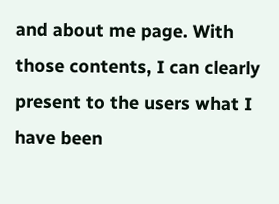and about me page. With those contents, I can clearly present to the users what I have been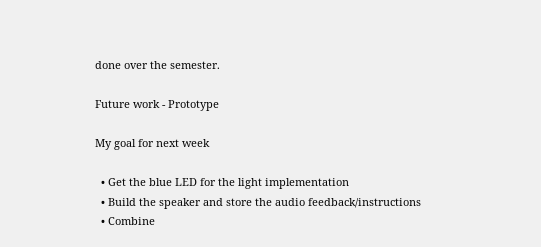done over the semester.

Future work - Prototype

My goal for next week

  • Get the blue LED for the light implementation
  • Build the speaker and store the audio feedback/instructions
  • Combine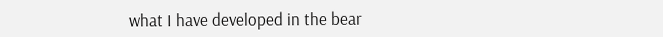what I have developed in the bear